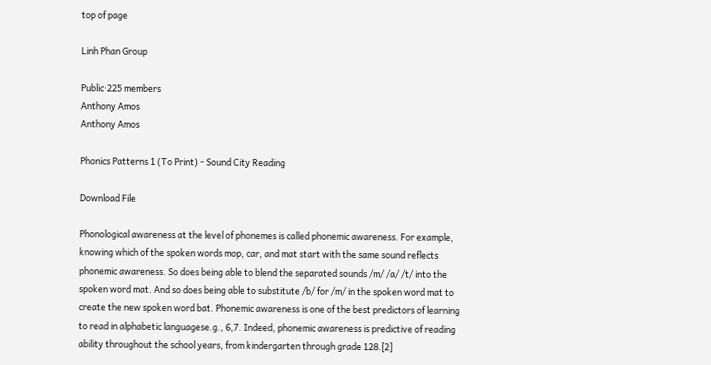top of page

Linh Phan Group

Public·225 members
Anthony Amos
Anthony Amos

Phonics Patterns 1 (To Print) - Sound City Reading

Download File

Phonological awareness at the level of phonemes is called phonemic awareness. For example, knowing which of the spoken words mop, car, and mat start with the same sound reflects phonemic awareness. So does being able to blend the separated sounds /m/ /a/ /t/ into the spoken word mat. And so does being able to substitute /b/ for /m/ in the spoken word mat to create the new spoken word bat. Phonemic awareness is one of the best predictors of learning to read in alphabetic languagese.g., 6,7. Indeed, phonemic awareness is predictive of reading ability throughout the school years, from kindergarten through grade 128.[2]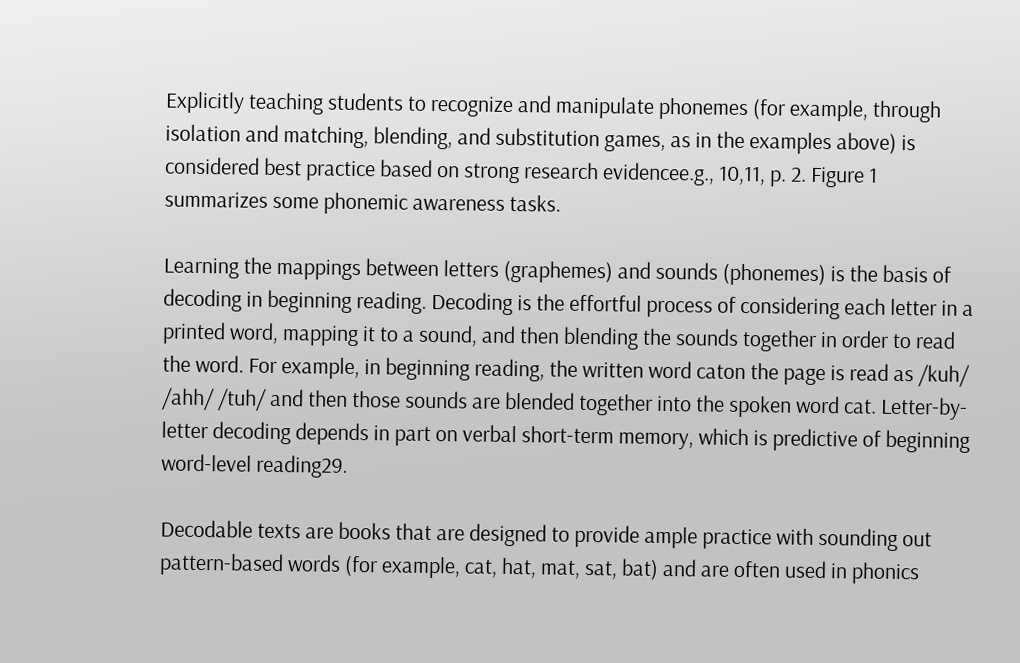Explicitly teaching students to recognize and manipulate phonemes (for example, through isolation and matching, blending, and substitution games, as in the examples above) is considered best practice based on strong research evidencee.g., 10,11, p. 2. Figure 1 summarizes some phonemic awareness tasks.

Learning the mappings between letters (graphemes) and sounds (phonemes) is the basis of decoding in beginning reading. Decoding is the effortful process of considering each letter in a printed word, mapping it to a sound, and then blending the sounds together in order to read the word. For example, in beginning reading, the written word caton the page is read as /kuh/ /ahh/ /tuh/ and then those sounds are blended together into the spoken word cat. Letter-by-letter decoding depends in part on verbal short-term memory, which is predictive of beginning word-level reading29.

Decodable texts are books that are designed to provide ample practice with sounding out pattern-based words (for example, cat, hat, mat, sat, bat) and are often used in phonics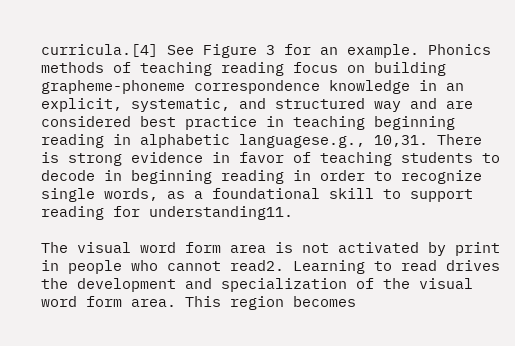curricula.[4] See Figure 3 for an example. Phonics methods of teaching reading focus on building grapheme-phoneme correspondence knowledge in an explicit, systematic, and structured way and are considered best practice in teaching beginning reading in alphabetic languagese.g., 10,31. There is strong evidence in favor of teaching students to decode in beginning reading in order to recognize single words, as a foundational skill to support reading for understanding11.

The visual word form area is not activated by print in people who cannot read2. Learning to read drives the development and specialization of the visual word form area. This region becomes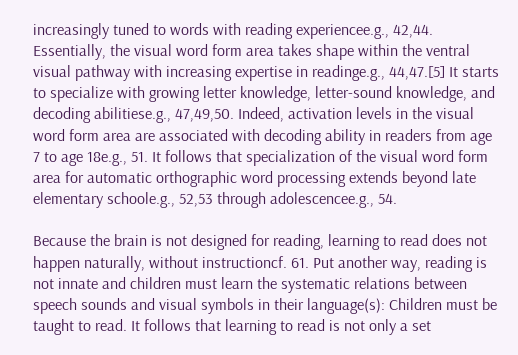increasingly tuned to words with reading experiencee.g., 42,44. Essentially, the visual word form area takes shape within the ventral visual pathway with increasing expertise in readinge.g., 44,47.[5] It starts to specialize with growing letter knowledge, letter-sound knowledge, and decoding abilitiese.g., 47,49,50. Indeed, activation levels in the visual word form area are associated with decoding ability in readers from age 7 to age 18e.g., 51. It follows that specialization of the visual word form area for automatic orthographic word processing extends beyond late elementary schoole.g., 52,53 through adolescencee.g., 54.

Because the brain is not designed for reading, learning to read does not happen naturally, without instructioncf. 61. Put another way, reading is not innate and children must learn the systematic relations between speech sounds and visual symbols in their language(s): Children must be taught to read. It follows that learning to read is not only a set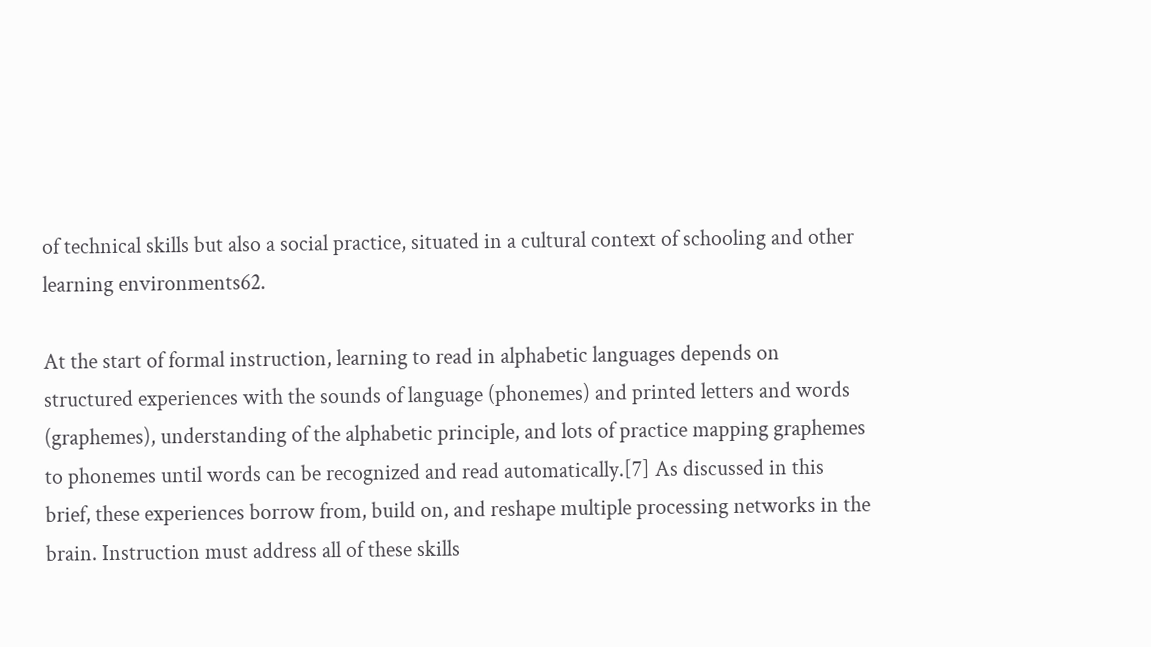of technical skills but also a social practice, situated in a cultural context of schooling and other learning environments62.

At the start of formal instruction, learning to read in alphabetic languages depends on structured experiences with the sounds of language (phonemes) and printed letters and words (graphemes), understanding of the alphabetic principle, and lots of practice mapping graphemes to phonemes until words can be recognized and read automatically.[7] As discussed in this brief, these experiences borrow from, build on, and reshape multiple processing networks in the brain. Instruction must address all of these skills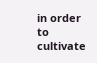in order to cultivate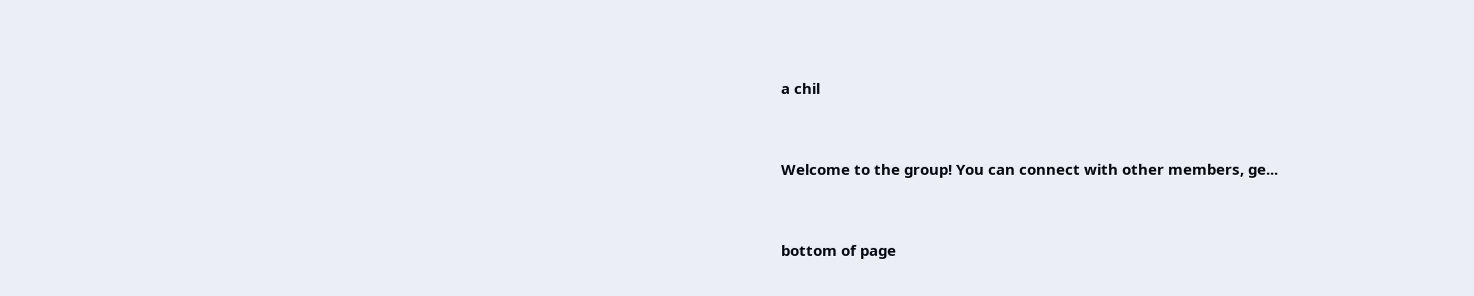a chil


Welcome to the group! You can connect with other members, ge...


bottom of page